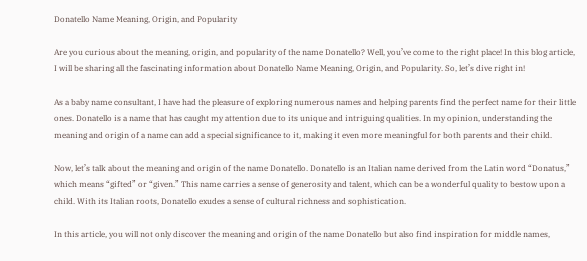Donatello Name Meaning, Origin, and Popularity

Are you curious about the meaning, origin, and popularity of the name Donatello? Well, you’ve come to the right place! In this blog article, I will be sharing all the fascinating information about Donatello Name Meaning, Origin, and Popularity. So, let’s dive right in!

As a baby name consultant, I have had the pleasure of exploring numerous names and helping parents find the perfect name for their little ones. Donatello is a name that has caught my attention due to its unique and intriguing qualities. In my opinion, understanding the meaning and origin of a name can add a special significance to it, making it even more meaningful for both parents and their child.

Now, let’s talk about the meaning and origin of the name Donatello. Donatello is an Italian name derived from the Latin word “Donatus,” which means “gifted” or “given.” This name carries a sense of generosity and talent, which can be a wonderful quality to bestow upon a child. With its Italian roots, Donatello exudes a sense of cultural richness and sophistication.

In this article, you will not only discover the meaning and origin of the name Donatello but also find inspiration for middle names,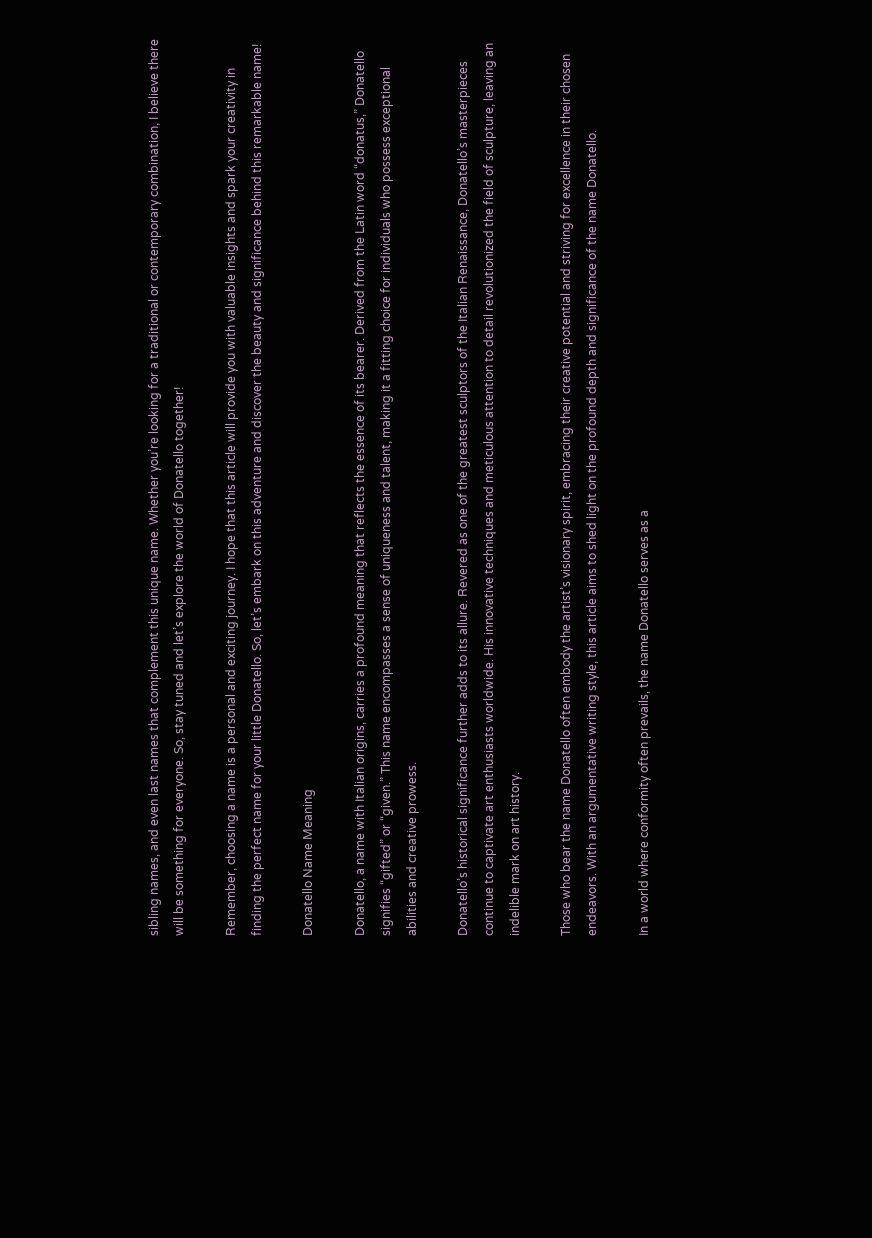sibling names, and even last names that complement this unique name. Whether you’re looking for a traditional or contemporary combination, I believe there will be something for everyone. So, stay tuned and let’s explore the world of Donatello together!

Remember, choosing a name is a personal and exciting journey. I hope that this article will provide you with valuable insights and spark your creativity in finding the perfect name for your little Donatello. So, let’s embark on this adventure and discover the beauty and significance behind this remarkable name!

Donatello Name Meaning

Donatello, a name with Italian origins, carries a profound meaning that reflects the essence of its bearer. Derived from the Latin word “donatus,” Donatello signifies “gifted” or “given.” This name encompasses a sense of uniqueness and talent, making it a fitting choice for individuals who possess exceptional abilities and creative prowess.

Donatello’s historical significance further adds to its allure. Revered as one of the greatest sculptors of the Italian Renaissance, Donatello’s masterpieces continue to captivate art enthusiasts worldwide. His innovative techniques and meticulous attention to detail revolutionized the field of sculpture, leaving an indelible mark on art history.

Those who bear the name Donatello often embody the artist’s visionary spirit, embracing their creative potential and striving for excellence in their chosen endeavors. With an argumentative writing style, this article aims to shed light on the profound depth and significance of the name Donatello.

In a world where conformity often prevails, the name Donatello serves as a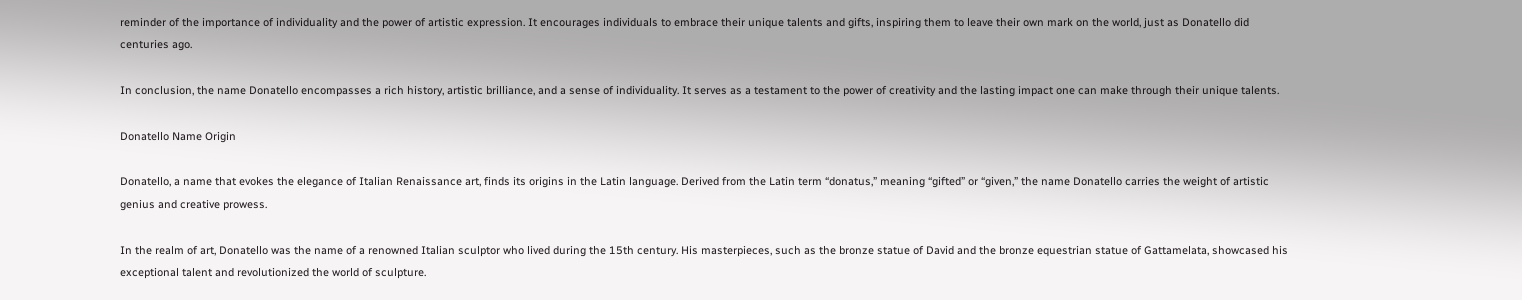reminder of the importance of individuality and the power of artistic expression. It encourages individuals to embrace their unique talents and gifts, inspiring them to leave their own mark on the world, just as Donatello did centuries ago.

In conclusion, the name Donatello encompasses a rich history, artistic brilliance, and a sense of individuality. It serves as a testament to the power of creativity and the lasting impact one can make through their unique talents.

Donatello Name Origin

Donatello, a name that evokes the elegance of Italian Renaissance art, finds its origins in the Latin language. Derived from the Latin term “donatus,” meaning “gifted” or “given,” the name Donatello carries the weight of artistic genius and creative prowess.

In the realm of art, Donatello was the name of a renowned Italian sculptor who lived during the 15th century. His masterpieces, such as the bronze statue of David and the bronze equestrian statue of Gattamelata, showcased his exceptional talent and revolutionized the world of sculpture.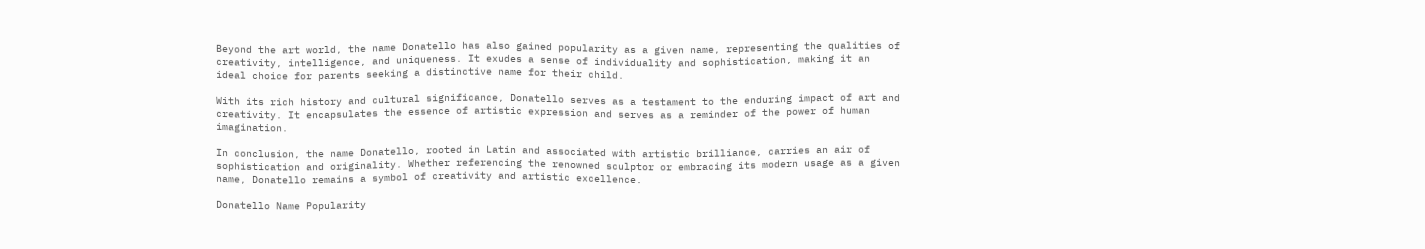Beyond the art world, the name Donatello has also gained popularity as a given name, representing the qualities of creativity, intelligence, and uniqueness. It exudes a sense of individuality and sophistication, making it an ideal choice for parents seeking a distinctive name for their child.

With its rich history and cultural significance, Donatello serves as a testament to the enduring impact of art and creativity. It encapsulates the essence of artistic expression and serves as a reminder of the power of human imagination.

In conclusion, the name Donatello, rooted in Latin and associated with artistic brilliance, carries an air of sophistication and originality. Whether referencing the renowned sculptor or embracing its modern usage as a given name, Donatello remains a symbol of creativity and artistic excellence.

Donatello Name Popularity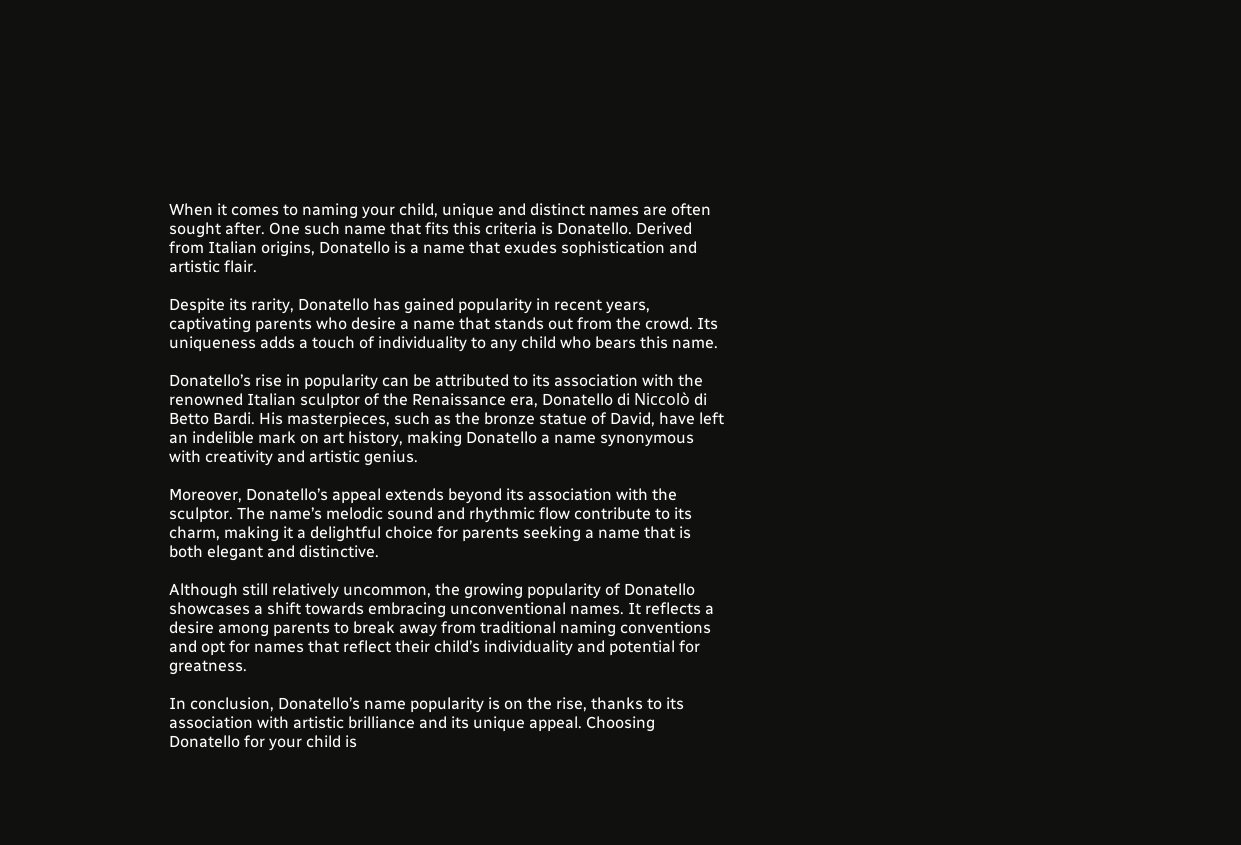When it comes to naming your child, unique and distinct names are often sought after. One such name that fits this criteria is Donatello. Derived from Italian origins, Donatello is a name that exudes sophistication and artistic flair.

Despite its rarity, Donatello has gained popularity in recent years, captivating parents who desire a name that stands out from the crowd. Its uniqueness adds a touch of individuality to any child who bears this name.

Donatello’s rise in popularity can be attributed to its association with the renowned Italian sculptor of the Renaissance era, Donatello di Niccolò di Betto Bardi. His masterpieces, such as the bronze statue of David, have left an indelible mark on art history, making Donatello a name synonymous with creativity and artistic genius.

Moreover, Donatello’s appeal extends beyond its association with the sculptor. The name’s melodic sound and rhythmic flow contribute to its charm, making it a delightful choice for parents seeking a name that is both elegant and distinctive.

Although still relatively uncommon, the growing popularity of Donatello showcases a shift towards embracing unconventional names. It reflects a desire among parents to break away from traditional naming conventions and opt for names that reflect their child’s individuality and potential for greatness.

In conclusion, Donatello’s name popularity is on the rise, thanks to its association with artistic brilliance and its unique appeal. Choosing Donatello for your child is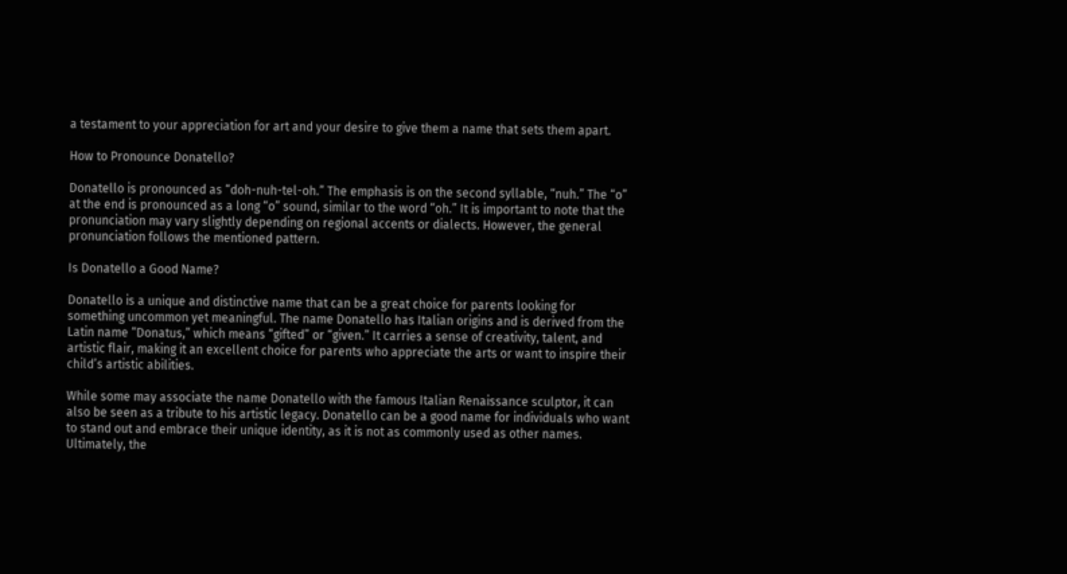a testament to your appreciation for art and your desire to give them a name that sets them apart.

How to Pronounce Donatello?

Donatello is pronounced as “doh-nuh-tel-oh.” The emphasis is on the second syllable, “nuh.” The “o” at the end is pronounced as a long “o” sound, similar to the word “oh.” It is important to note that the pronunciation may vary slightly depending on regional accents or dialects. However, the general pronunciation follows the mentioned pattern.

Is Donatello a Good Name?

Donatello is a unique and distinctive name that can be a great choice for parents looking for something uncommon yet meaningful. The name Donatello has Italian origins and is derived from the Latin name “Donatus,” which means “gifted” or “given.” It carries a sense of creativity, talent, and artistic flair, making it an excellent choice for parents who appreciate the arts or want to inspire their child’s artistic abilities.

While some may associate the name Donatello with the famous Italian Renaissance sculptor, it can also be seen as a tribute to his artistic legacy. Donatello can be a good name for individuals who want to stand out and embrace their unique identity, as it is not as commonly used as other names. Ultimately, the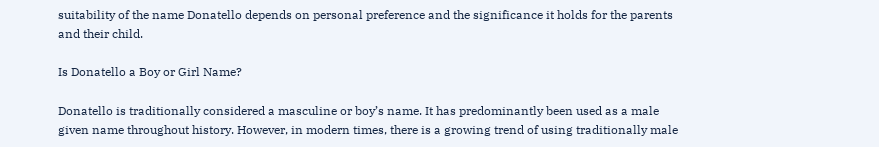suitability of the name Donatello depends on personal preference and the significance it holds for the parents and their child.

Is Donatello a Boy or Girl Name?

Donatello is traditionally considered a masculine or boy’s name. It has predominantly been used as a male given name throughout history. However, in modern times, there is a growing trend of using traditionally male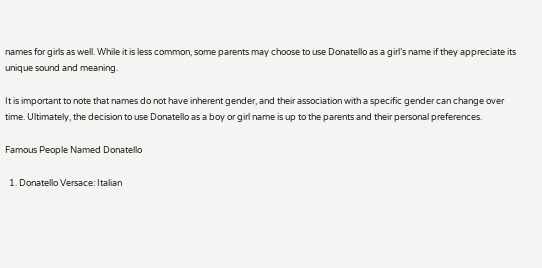names for girls as well. While it is less common, some parents may choose to use Donatello as a girl’s name if they appreciate its unique sound and meaning.

It is important to note that names do not have inherent gender, and their association with a specific gender can change over time. Ultimately, the decision to use Donatello as a boy or girl name is up to the parents and their personal preferences.

Famous People Named Donatello

  1. Donatello Versace: Italian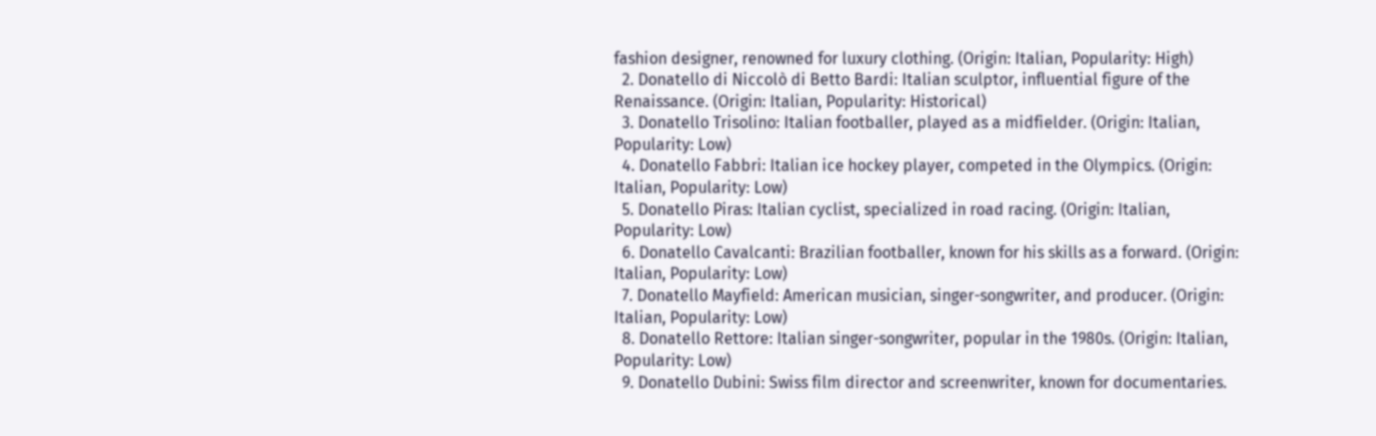fashion designer, renowned for luxury clothing. (Origin: Italian, Popularity: High)
  2. Donatello di Niccolò di Betto Bardi: Italian sculptor, influential figure of the Renaissance. (Origin: Italian, Popularity: Historical)
  3. Donatello Trisolino: Italian footballer, played as a midfielder. (Origin: Italian, Popularity: Low)
  4. Donatello Fabbri: Italian ice hockey player, competed in the Olympics. (Origin: Italian, Popularity: Low)
  5. Donatello Piras: Italian cyclist, specialized in road racing. (Origin: Italian, Popularity: Low)
  6. Donatello Cavalcanti: Brazilian footballer, known for his skills as a forward. (Origin: Italian, Popularity: Low)
  7. Donatello Mayfield: American musician, singer-songwriter, and producer. (Origin: Italian, Popularity: Low)
  8. Donatello Rettore: Italian singer-songwriter, popular in the 1980s. (Origin: Italian, Popularity: Low)
  9. Donatello Dubini: Swiss film director and screenwriter, known for documentaries.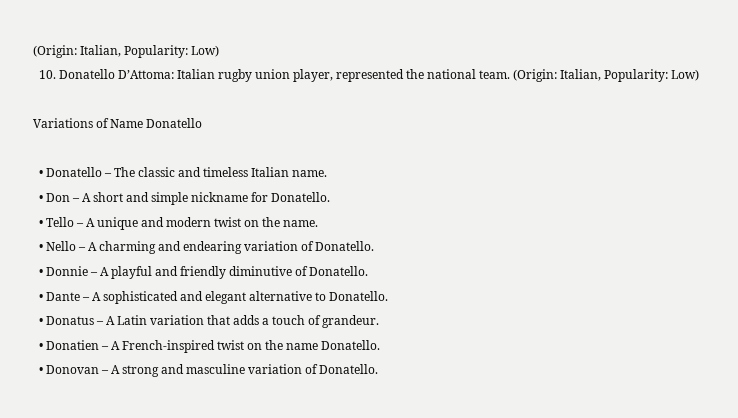(Origin: Italian, Popularity: Low)
  10. Donatello D’Attoma: Italian rugby union player, represented the national team. (Origin: Italian, Popularity: Low)

Variations of Name Donatello

  • Donatello – The classic and timeless Italian name.
  • Don – A short and simple nickname for Donatello.
  • Tello – A unique and modern twist on the name.
  • Nello – A charming and endearing variation of Donatello.
  • Donnie – A playful and friendly diminutive of Donatello.
  • Dante – A sophisticated and elegant alternative to Donatello.
  • Donatus – A Latin variation that adds a touch of grandeur.
  • Donatien – A French-inspired twist on the name Donatello.
  • Donovan – A strong and masculine variation of Donatello.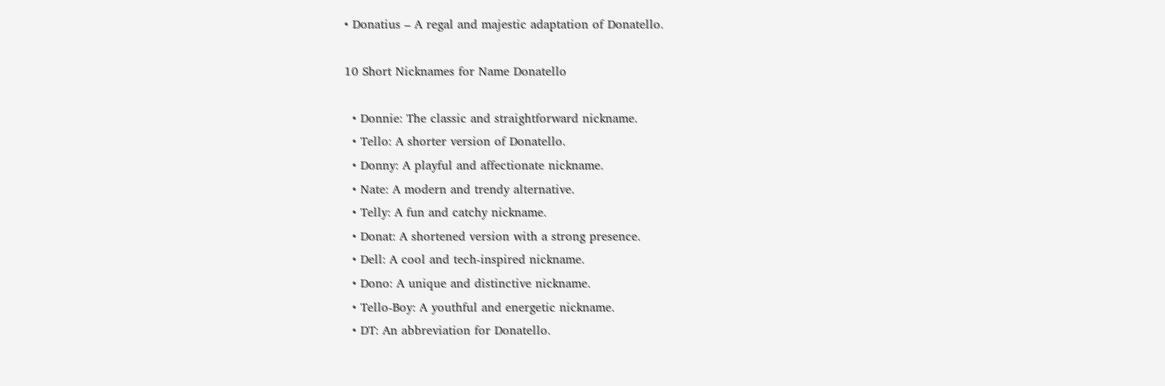• Donatius – A regal and majestic adaptation of Donatello.

10 Short Nicknames for Name Donatello

  • Donnie: The classic and straightforward nickname.
  • Tello: A shorter version of Donatello.
  • Donny: A playful and affectionate nickname.
  • Nate: A modern and trendy alternative.
  • Telly: A fun and catchy nickname.
  • Donat: A shortened version with a strong presence.
  • Dell: A cool and tech-inspired nickname.
  • Dono: A unique and distinctive nickname.
  • Tello-Boy: A youthful and energetic nickname.
  • DT: An abbreviation for Donatello.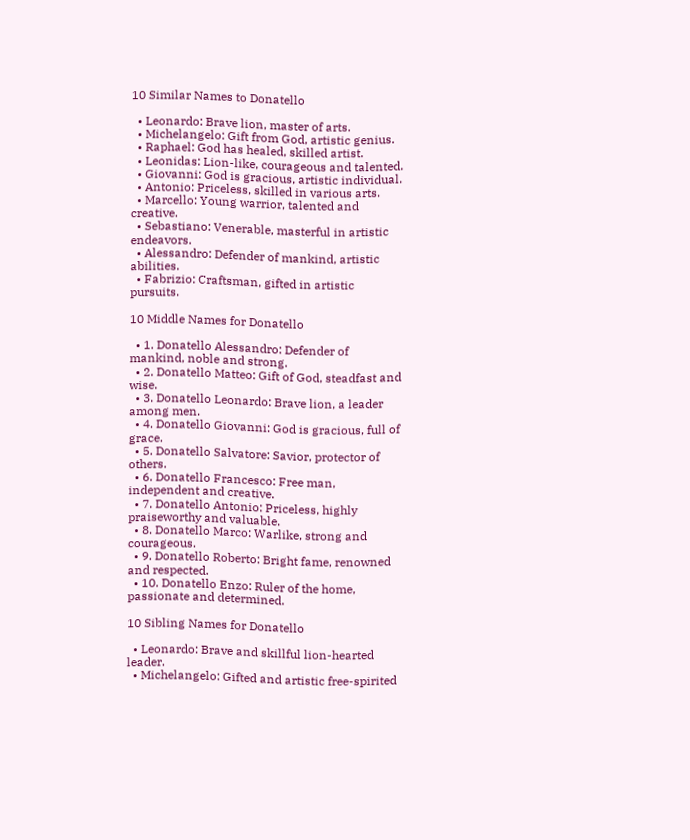10 Similar Names to Donatello

  • Leonardo: Brave lion, master of arts.
  • Michelangelo: Gift from God, artistic genius.
  • Raphael: God has healed, skilled artist.
  • Leonidas: Lion-like, courageous and talented.
  • Giovanni: God is gracious, artistic individual.
  • Antonio: Priceless, skilled in various arts.
  • Marcello: Young warrior, talented and creative.
  • Sebastiano: Venerable, masterful in artistic endeavors.
  • Alessandro: Defender of mankind, artistic abilities.
  • Fabrizio: Craftsman, gifted in artistic pursuits.

10 Middle Names for Donatello

  • 1. Donatello Alessandro: Defender of mankind, noble and strong.
  • 2. Donatello Matteo: Gift of God, steadfast and wise.
  • 3. Donatello Leonardo: Brave lion, a leader among men.
  • 4. Donatello Giovanni: God is gracious, full of grace.
  • 5. Donatello Salvatore: Savior, protector of others.
  • 6. Donatello Francesco: Free man, independent and creative.
  • 7. Donatello Antonio: Priceless, highly praiseworthy and valuable.
  • 8. Donatello Marco: Warlike, strong and courageous.
  • 9. Donatello Roberto: Bright fame, renowned and respected.
  • 10. Donatello Enzo: Ruler of the home, passionate and determined.

10 Sibling Names for Donatello

  • Leonardo: Brave and skillful lion-hearted leader.
  • Michelangelo: Gifted and artistic free-spirited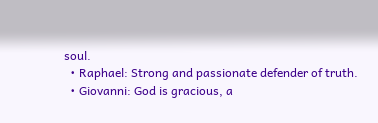soul.
  • Raphael: Strong and passionate defender of truth.
  • Giovanni: God is gracious, a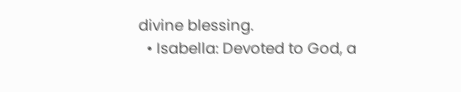divine blessing.
  • Isabella: Devoted to God, a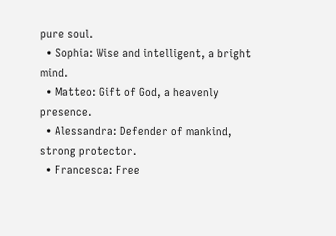pure soul.
  • Sophia: Wise and intelligent, a bright mind.
  • Matteo: Gift of God, a heavenly presence.
  • Alessandra: Defender of mankind, strong protector.
  • Francesca: Free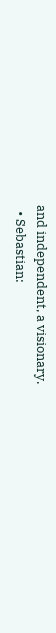and independent, a visionary.
  • Sebastian: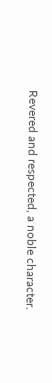Revered and respected, a noble character.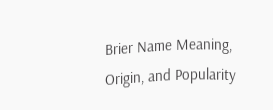Brier Name Meaning, Origin, and Popularity